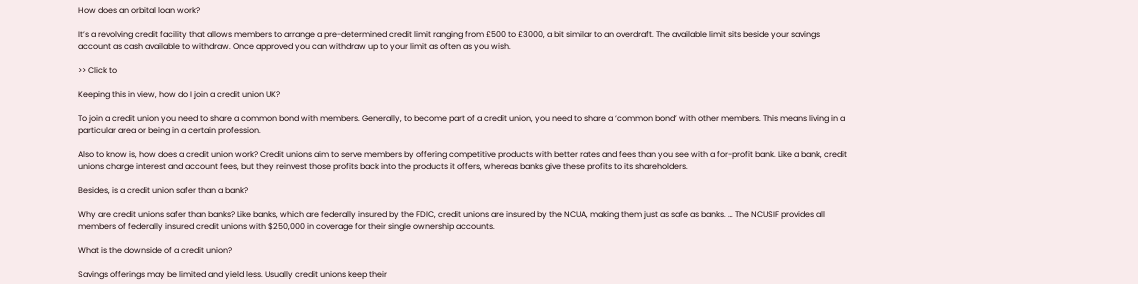How does an orbital loan work?

It’s a revolving credit facility that allows members to arrange a pre-determined credit limit ranging from £500 to £3000, a bit similar to an overdraft. The available limit sits beside your savings account as cash available to withdraw. Once approved you can withdraw up to your limit as often as you wish.

>> Click to

Keeping this in view, how do I join a credit union UK?

To join a credit union you need to share a common bond with members. Generally, to become part of a credit union, you need to share a ‘common bond’ with other members. This means living in a particular area or being in a certain profession.

Also to know is, how does a credit union work? Credit unions aim to serve members by offering competitive products with better rates and fees than you see with a for-profit bank. Like a bank, credit unions charge interest and account fees, but they reinvest those profits back into the products it offers, whereas banks give these profits to its shareholders.

Besides, is a credit union safer than a bank?

Why are credit unions safer than banks? Like banks, which are federally insured by the FDIC, credit unions are insured by the NCUA, making them just as safe as banks. … The NCUSIF provides all members of federally insured credit unions with $250,000 in coverage for their single ownership accounts.

What is the downside of a credit union?

Savings offerings may be limited and yield less. Usually credit unions keep their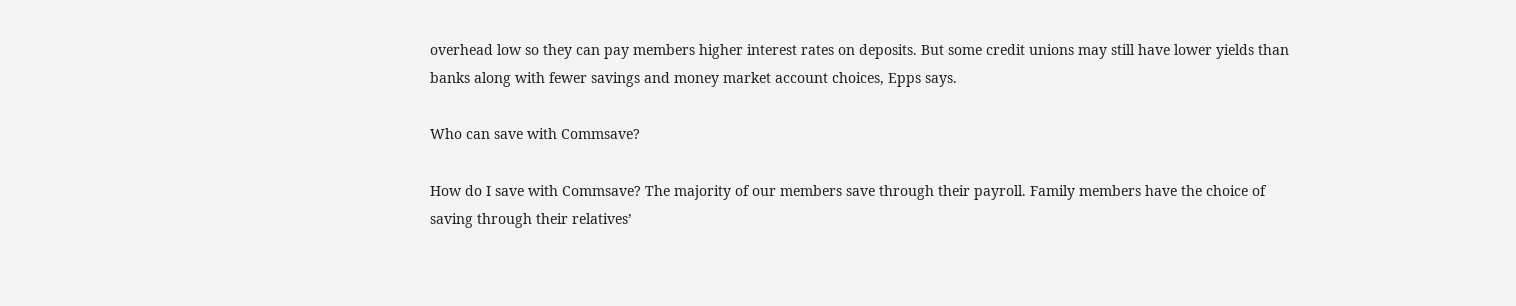overhead low so they can pay members higher interest rates on deposits. But some credit unions may still have lower yields than banks along with fewer savings and money market account choices, Epps says.

Who can save with Commsave?

How do I save with Commsave? The majority of our members save through their payroll. Family members have the choice of saving through their relatives’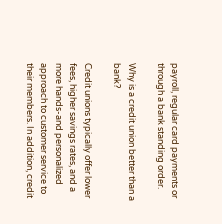payroll, regular card payments or through a bank standing order.

Why is a credit union better than a bank?

Credit unions typically offer lower fees, higher savings rates, and a more hands-and personalized approach to customer service to their members. In addition, credit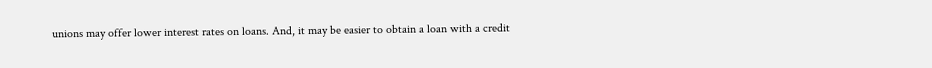unions may offer lower interest rates on loans. And, it may be easier to obtain a loan with a credit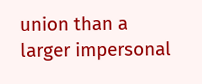union than a larger impersonal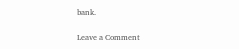bank.

Leave a Comment